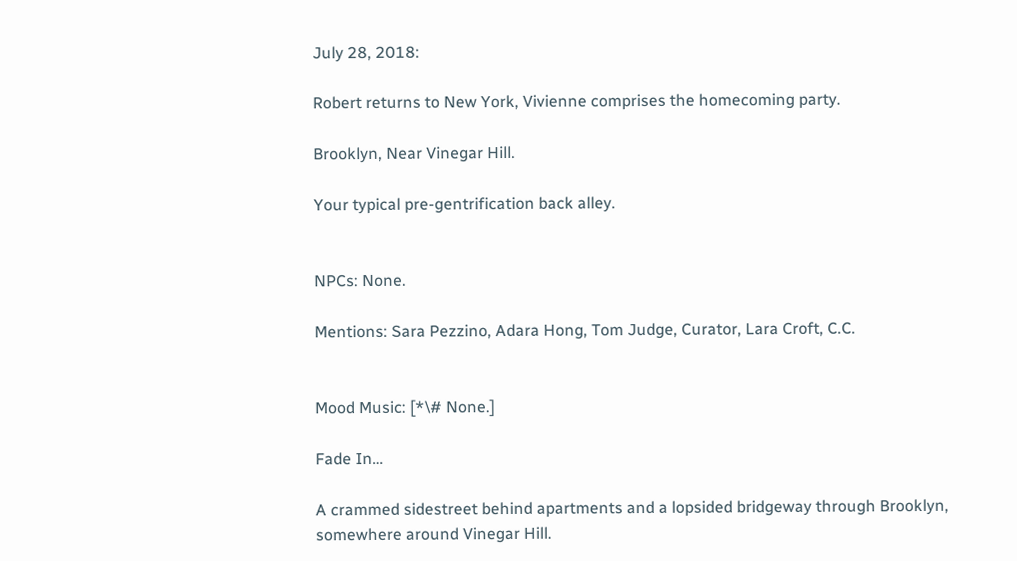July 28, 2018:

Robert returns to New York, Vivienne comprises the homecoming party.

Brooklyn, Near Vinegar Hill.

Your typical pre-gentrification back alley.


NPCs: None.

Mentions: Sara Pezzino, Adara Hong, Tom Judge, Curator, Lara Croft, C.C.


Mood Music: [*\# None.]

Fade In…

A crammed sidestreet behind apartments and a lopsided bridgeway through Brooklyn, somewhere around Vinegar Hill.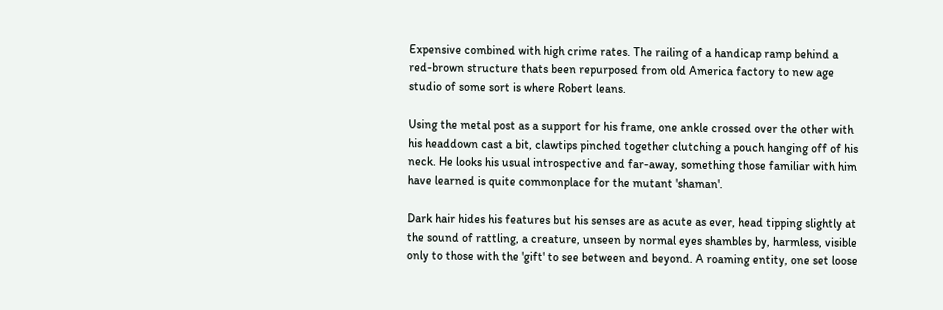Expensive combined with high crime rates. The railing of a handicap ramp behind a red-brown structure thats been repurposed from old America factory to new age studio of some sort is where Robert leans.

Using the metal post as a support for his frame, one ankle crossed over the other with his headdown cast a bit, clawtips pinched together clutching a pouch hanging off of his neck. He looks his usual introspective and far-away, something those familiar with him have learned is quite commonplace for the mutant 'shaman'.

Dark hair hides his features but his senses are as acute as ever, head tipping slightly at the sound of rattling, a creature, unseen by normal eyes shambles by, harmless, visible only to those with the 'gift' to see between and beyond. A roaming entity, one set loose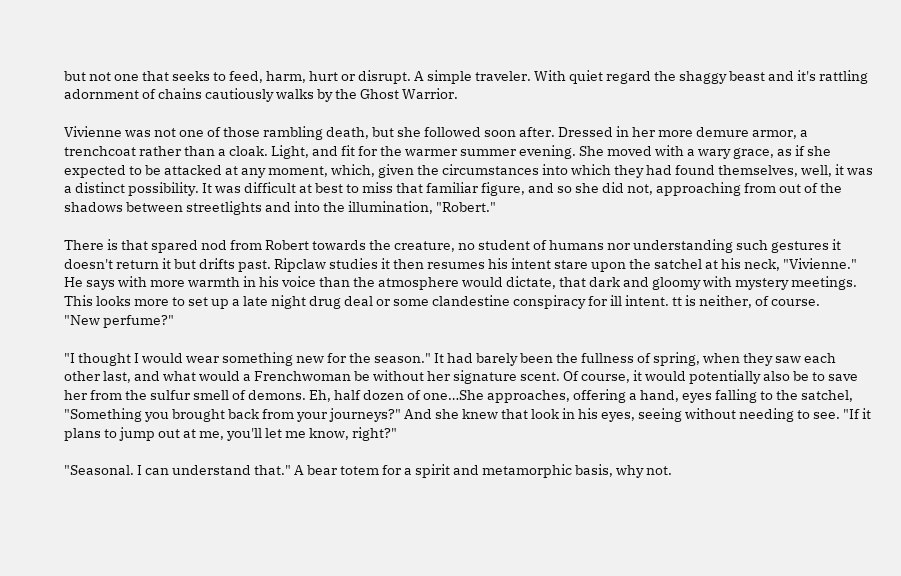but not one that seeks to feed, harm, hurt or disrupt. A simple traveler. With quiet regard the shaggy beast and it's rattling adornment of chains cautiously walks by the Ghost Warrior.

Vivienne was not one of those rambling death, but she followed soon after. Dressed in her more demure armor, a trenchcoat rather than a cloak. Light, and fit for the warmer summer evening. She moved with a wary grace, as if she expected to be attacked at any moment, which, given the circumstances into which they had found themselves, well, it was a distinct possibility. It was difficult at best to miss that familiar figure, and so she did not, approaching from out of the shadows between streetlights and into the illumination, "Robert."

There is that spared nod from Robert towards the creature, no student of humans nor understanding such gestures it doesn't return it but drifts past. Ripclaw studies it then resumes his intent stare upon the satchel at his neck, "Vivienne." He says with more warmth in his voice than the atmosphere would dictate, that dark and gloomy with mystery meetings. This looks more to set up a late night drug deal or some clandestine conspiracy for ill intent. tt is neither, of course.
"New perfume?"

"I thought I would wear something new for the season." It had barely been the fullness of spring, when they saw each other last, and what would a Frenchwoman be without her signature scent. Of course, it would potentially also be to save her from the sulfur smell of demons. Eh, half dozen of one…She approaches, offering a hand, eyes falling to the satchel, "Something you brought back from your journeys?" And she knew that look in his eyes, seeing without needing to see. "If it plans to jump out at me, you'll let me know, right?"

"Seasonal. I can understand that." A bear totem for a spirit and metamorphic basis, why not.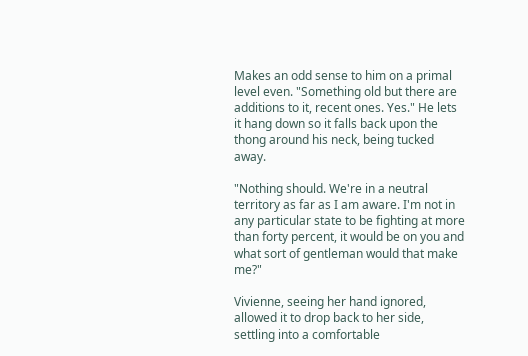Makes an odd sense to him on a primal level even. "Something old but there are additions to it, recent ones. Yes." He lets it hang down so it falls back upon the thong around his neck, being tucked away.

"Nothing should. We're in a neutral territory as far as I am aware. I'm not in any particular state to be fighting at more than forty percent, it would be on you and what sort of gentleman would that make me?"

Vivienne, seeing her hand ignored, allowed it to drop back to her side, settling into a comfortable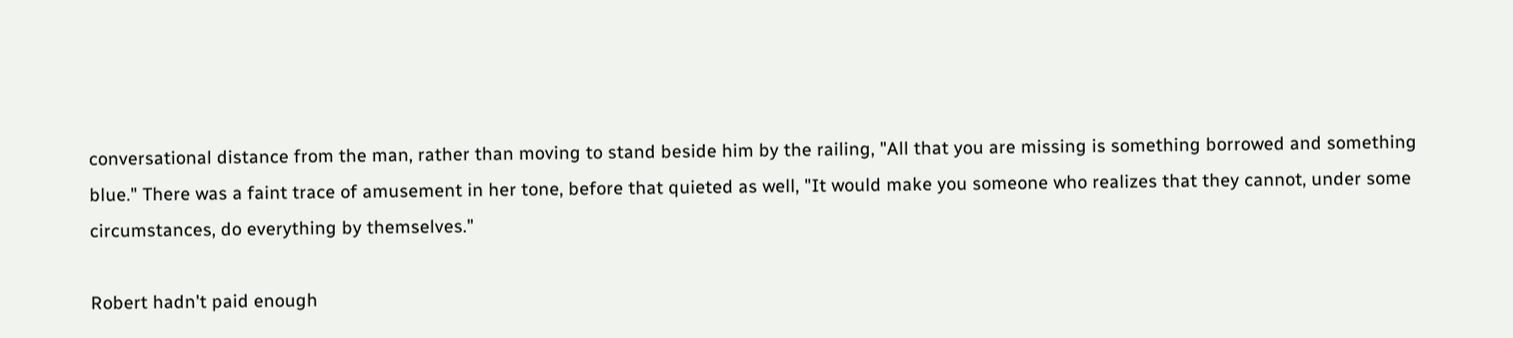conversational distance from the man, rather than moving to stand beside him by the railing, "All that you are missing is something borrowed and something blue." There was a faint trace of amusement in her tone, before that quieted as well, "It would make you someone who realizes that they cannot, under some circumstances, do everything by themselves."

Robert hadn't paid enough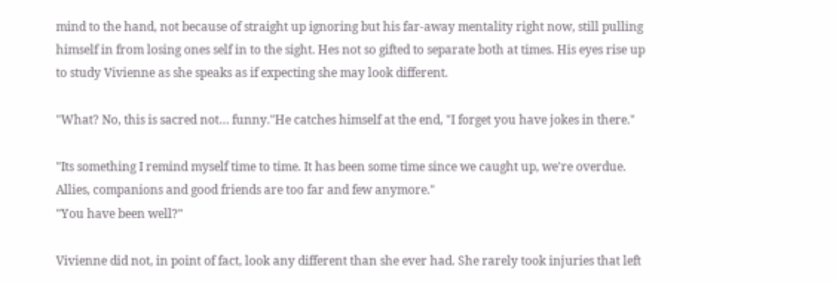mind to the hand, not because of straight up ignoring but his far-away mentality right now, still pulling himself in from losing ones self in to the sight. Hes not so gifted to separate both at times. His eyes rise up to study Vivienne as she speaks as if expecting she may look different.

"What? No, this is sacred not… funny."He catches himself at the end, "I forget you have jokes in there."

"Its something I remind myself time to time. It has been some time since we caught up, we're overdue. Allies, companions and good friends are too far and few anymore."
"You have been well?"

Vivienne did not, in point of fact, look any different than she ever had. She rarely took injuries that left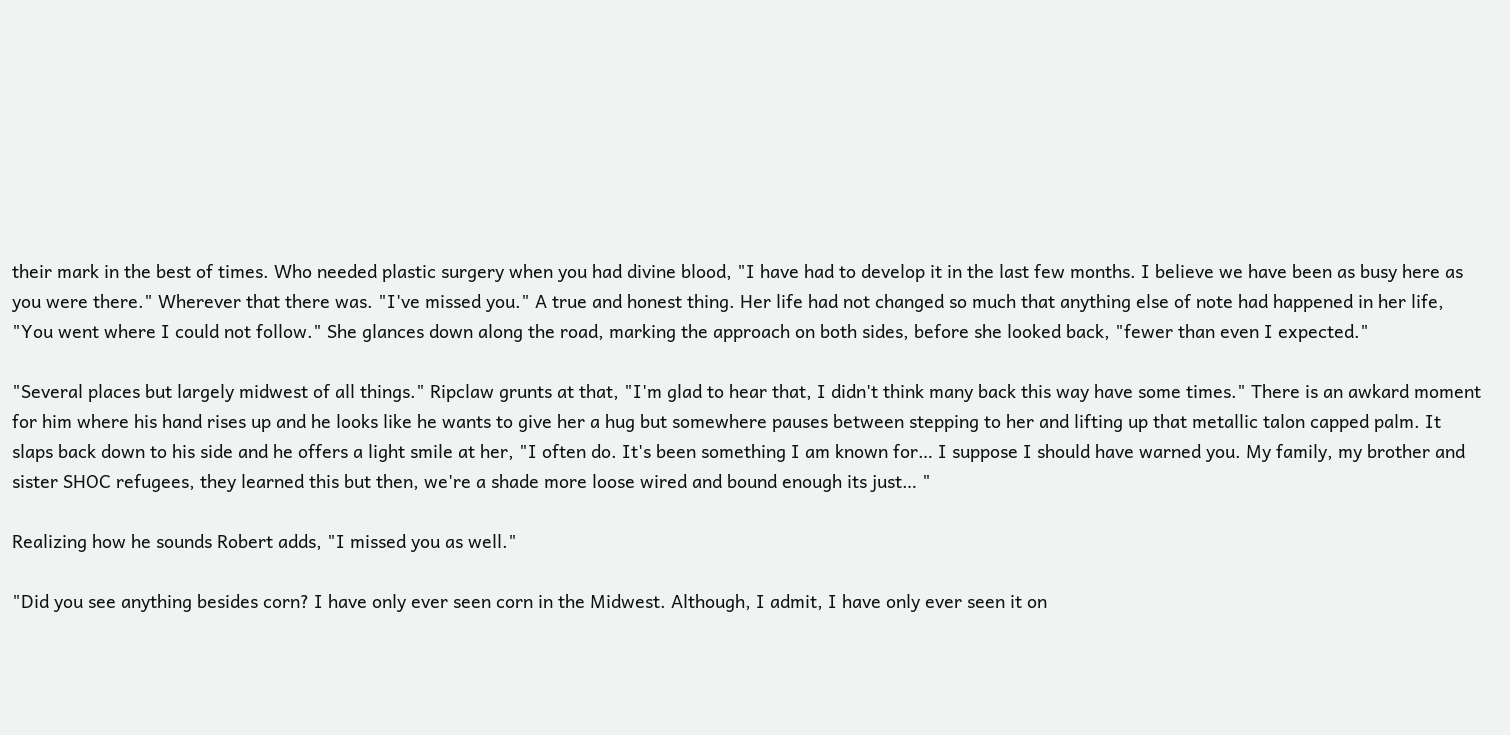their mark in the best of times. Who needed plastic surgery when you had divine blood, "I have had to develop it in the last few months. I believe we have been as busy here as you were there." Wherever that there was. "I've missed you." A true and honest thing. Her life had not changed so much that anything else of note had happened in her life, "You went where I could not follow." She glances down along the road, marking the approach on both sides, before she looked back, "fewer than even I expected."

"Several places but largely midwest of all things." Ripclaw grunts at that, "I'm glad to hear that, I didn't think many back this way have some times." There is an awkard moment for him where his hand rises up and he looks like he wants to give her a hug but somewhere pauses between stepping to her and lifting up that metallic talon capped palm. It slaps back down to his side and he offers a light smile at her, "I often do. It's been something I am known for… I suppose I should have warned you. My family, my brother and sister SHOC refugees, they learned this but then, we're a shade more loose wired and bound enough its just… "

Realizing how he sounds Robert adds, "I missed you as well."

"Did you see anything besides corn? I have only ever seen corn in the Midwest. Although, I admit, I have only ever seen it on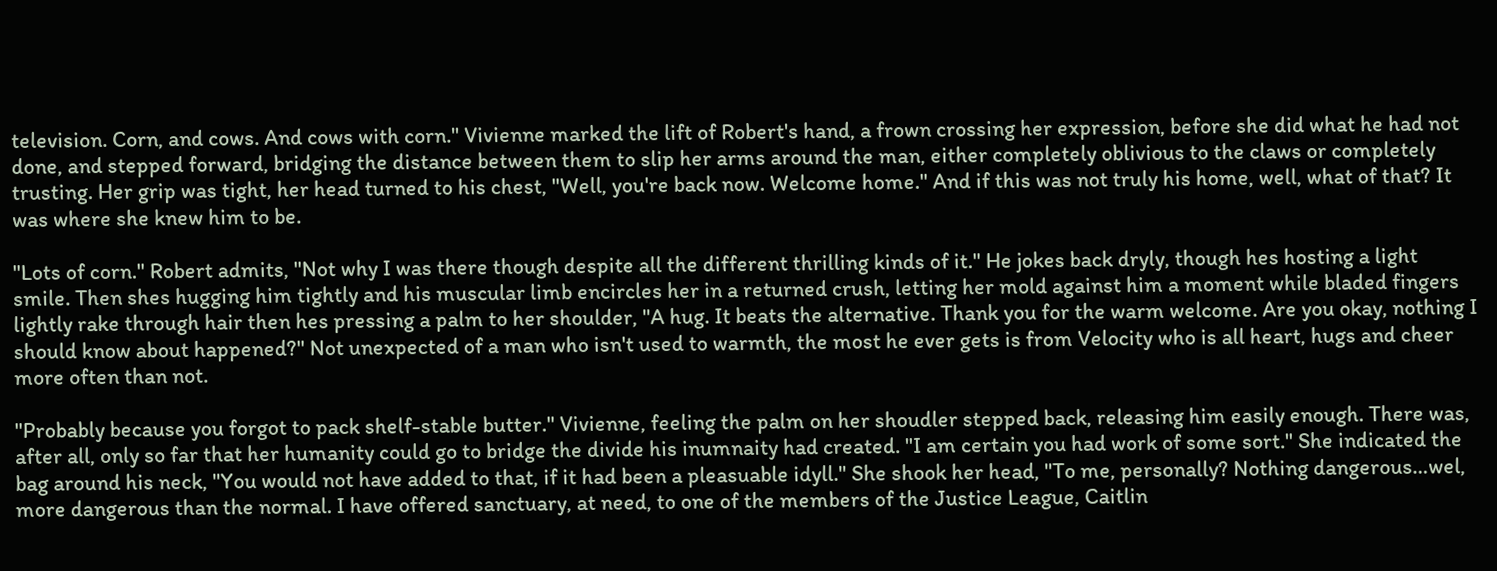television. Corn, and cows. And cows with corn." Vivienne marked the lift of Robert's hand, a frown crossing her expression, before she did what he had not done, and stepped forward, bridging the distance between them to slip her arms around the man, either completely oblivious to the claws or completely trusting. Her grip was tight, her head turned to his chest, "Well, you're back now. Welcome home." And if this was not truly his home, well, what of that? It was where she knew him to be.

"Lots of corn." Robert admits, "Not why I was there though despite all the different thrilling kinds of it." He jokes back dryly, though hes hosting a light smile. Then shes hugging him tightly and his muscular limb encircles her in a returned crush, letting her mold against him a moment while bladed fingers lightly rake through hair then hes pressing a palm to her shoulder, "A hug. It beats the alternative. Thank you for the warm welcome. Are you okay, nothing I should know about happened?" Not unexpected of a man who isn't used to warmth, the most he ever gets is from Velocity who is all heart, hugs and cheer more often than not.

"Probably because you forgot to pack shelf-stable butter." Vivienne, feeling the palm on her shoudler stepped back, releasing him easily enough. There was, after all, only so far that her humanity could go to bridge the divide his inumnaity had created. "I am certain you had work of some sort." She indicated the bag around his neck, "You would not have added to that, if it had been a pleasuable idyll." She shook her head, "To me, personally? Nothing dangerous…wel, more dangerous than the normal. I have offered sanctuary, at need, to one of the members of the Justice League, Caitlin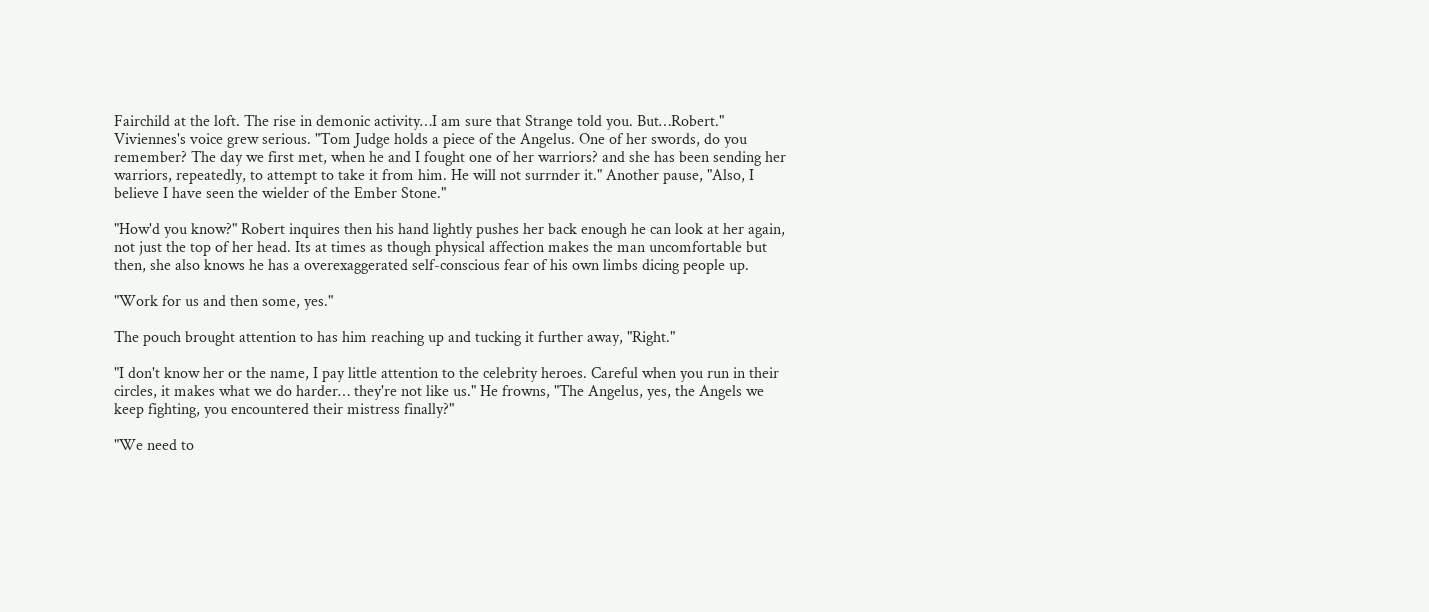Fairchild at the loft. The rise in demonic activity…I am sure that Strange told you. But…Robert." Viviennes's voice grew serious. "Tom Judge holds a piece of the Angelus. One of her swords, do you remember? The day we first met, when he and I fought one of her warriors? and she has been sending her warriors, repeatedly, to attempt to take it from him. He will not surrnder it." Another pause, "Also, I believe I have seen the wielder of the Ember Stone."

"How'd you know?" Robert inquires then his hand lightly pushes her back enough he can look at her again, not just the top of her head. Its at times as though physical affection makes the man uncomfortable but then, she also knows he has a overexaggerated self-conscious fear of his own limbs dicing people up.

"Work for us and then some, yes."

The pouch brought attention to has him reaching up and tucking it further away, "Right."

"I don't know her or the name, I pay little attention to the celebrity heroes. Careful when you run in their circles, it makes what we do harder… they're not like us." He frowns, "The Angelus, yes, the Angels we keep fighting, you encountered their mistress finally?"

"We need to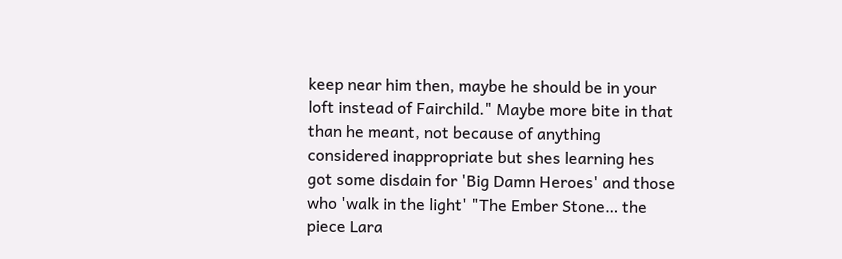keep near him then, maybe he should be in your loft instead of Fairchild." Maybe more bite in that than he meant, not because of anything considered inappropriate but shes learning hes got some disdain for 'Big Damn Heroes' and those who 'walk in the light' "The Ember Stone… the piece Lara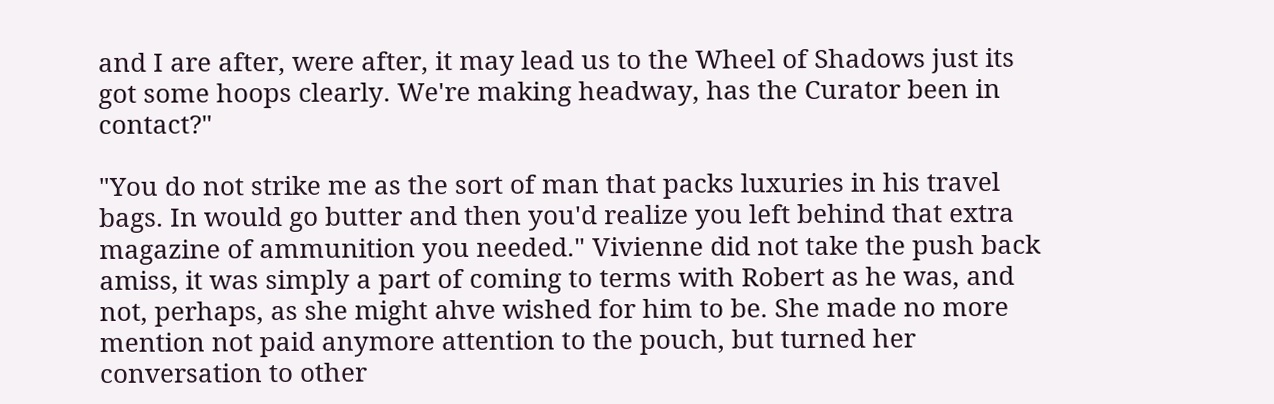and I are after, were after, it may lead us to the Wheel of Shadows just its got some hoops clearly. We're making headway, has the Curator been in contact?"

"You do not strike me as the sort of man that packs luxuries in his travel bags. In would go butter and then you'd realize you left behind that extra magazine of ammunition you needed." Vivienne did not take the push back amiss, it was simply a part of coming to terms with Robert as he was, and not, perhaps, as she might ahve wished for him to be. She made no more mention not paid anymore attention to the pouch, but turned her conversation to other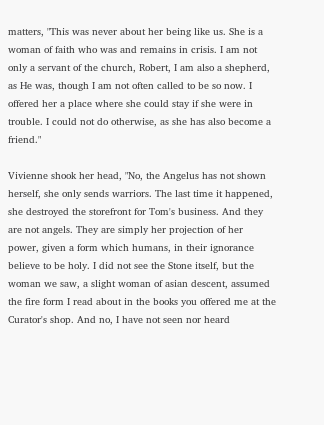matters, "This was never about her being like us. She is a woman of faith who was and remains in crisis. I am not only a servant of the church, Robert, I am also a shepherd, as He was, though I am not often called to be so now. I offered her a place where she could stay if she were in trouble. I could not do otherwise, as she has also become a friend."

Vivienne shook her head, "No, the Angelus has not shown herself, she only sends warriors. The last time it happened, she destroyed the storefront for Tom's business. And they are not angels. They are simply her projection of her power, given a form which humans, in their ignorance believe to be holy. I did not see the Stone itself, but the woman we saw, a slight woman of asian descent, assumed the fire form I read about in the books you offered me at the Curator's shop. And no, I have not seen nor heard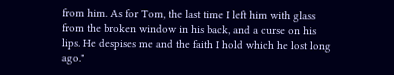from him. As for Tom, the last time I left him with glass from the broken window in his back, and a curse on his lips. He despises me and the faith I hold which he lost long ago."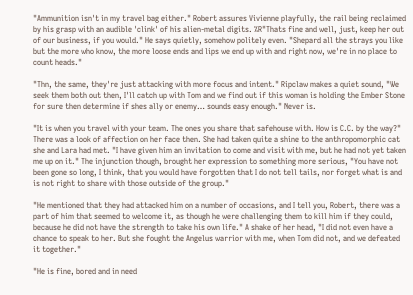"Ammunition isn't in my travel bag either." Robert assures Vivienne playfully, the rail being reclaimed by his grasp with an audible 'clink' of his alien-metal digits. %R"Thats fine and well, just, keep her out of our business, if you would." He says quietly, somehow politely even. "Shepard all the strays you like but the more who know, the more loose ends and lips we end up with and right now, we're in no place to count heads."

"Thn, the same, they're just attacking with more focus and intent." Ripclaw makes a quiet sound, "We seek them both out then, I'll catch up with Tom and we find out if this woman is holding the Ember Stone for sure then determine if shes ally or enemy… sounds easy enough." Never is.

"It is when you travel with your team. The ones you share that safehouse with. How is C.C. by the way?" There was a look of affection on her face then. She had taken quite a shine to the anthropomorphic cat she and Lara had met. "I have given him an invitation to come and visit with me, but he had not yet taken me up on it." The injunction though, brought her expression to something more serious, "You have not been gone so long, I think, that you would have forgotten that I do not tell tails, nor forget what is and is not right to share with those outside of the group."

"He mentioned that they had attacked him on a number of occasions, and I tell you, Robert, there was a part of him that seemed to welcome it, as though he were challenging them to kill him if they could, because he did not have the strength to take his own life." A shake of her head, "I did not even have a chance to speak to her. But she fought the Angelus warrior with me, when Tom did not, and we defeated it together."

"He is fine, bored and in need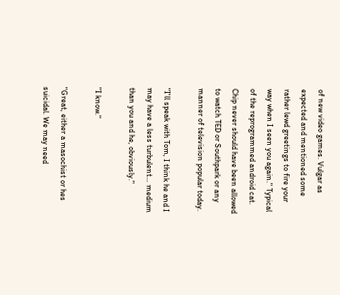of new video games. Vulgar as expected and mentioned some rather lewd greetings to fire your way when I seen you again." Typical of the reprogrammed android cat. Chip never should have been allowed to watch TED or Southpark or any manner of television popular today.

"I'll speak with Tom, I think he and I may have a less turbulent… medium than you and he, obviously."

"I know."

"Great, either a masochist or hes suicidal. We may need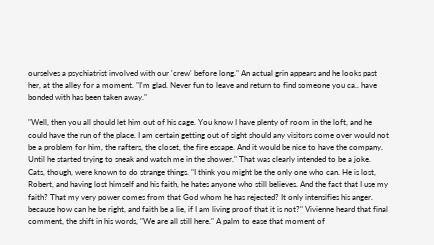ourselves a psychiatrist involved with our 'crew' before long." An actual grin appears and he looks past her, at the alley for a moment. "I'm glad. Never fun to leave and return to find someone you ca.. have bonded with has been taken away."

"Well, then you all should let him out of his cage. You know I have plenty of room in the loft, and he could have the run of the place. I am certain getting out of sight should any visitors come over would not be a problem for him, the rafters, the closet, the fire escape. And it would be nice to have the company. Until he started trying to sneak and watch me in the shower." That was clearly intended to be a joke. Cats, though, were known to do strange things. "I think you might be the only one who can. He is lost, Robert, and having lost himself and his faith, he hates anyone who still believes. And the fact that I use my faith? That my very power comes from that God whom he has rejected? It only intensifies his anger. because how can he be right, and faith be a lie, if I am living proof that it is not?" Vivienne heard that final comment, the shift in his words, "We are all still here." A palm to ease that moment of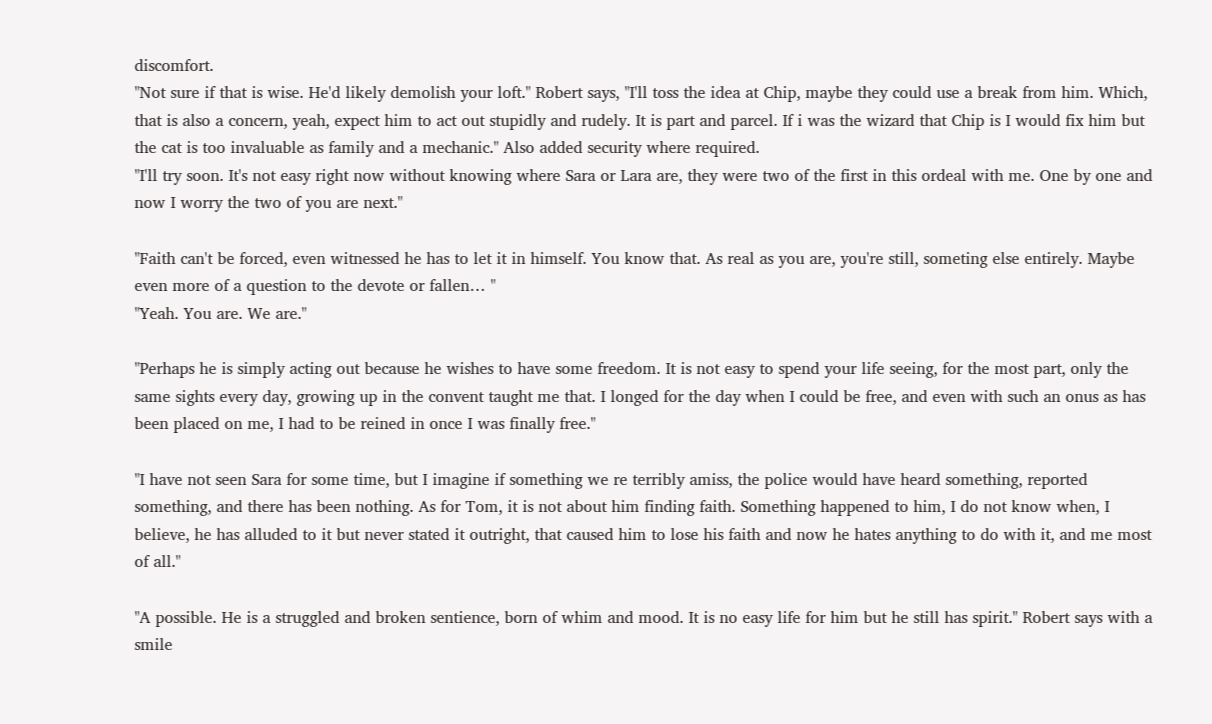discomfort.
"Not sure if that is wise. He'd likely demolish your loft." Robert says, "I'll toss the idea at Chip, maybe they could use a break from him. Which, that is also a concern, yeah, expect him to act out stupidly and rudely. It is part and parcel. If i was the wizard that Chip is I would fix him but the cat is too invaluable as family and a mechanic." Also added security where required.
"I'll try soon. It's not easy right now without knowing where Sara or Lara are, they were two of the first in this ordeal with me. One by one and now I worry the two of you are next."

"Faith can't be forced, even witnessed he has to let it in himself. You know that. As real as you are, you're still, someting else entirely. Maybe even more of a question to the devote or fallen… "
"Yeah. You are. We are."

"Perhaps he is simply acting out because he wishes to have some freedom. It is not easy to spend your life seeing, for the most part, only the same sights every day, growing up in the convent taught me that. I longed for the day when I could be free, and even with such an onus as has been placed on me, I had to be reined in once I was finally free."

"I have not seen Sara for some time, but I imagine if something we re terribly amiss, the police would have heard something, reported something, and there has been nothing. As for Tom, it is not about him finding faith. Something happened to him, I do not know when, I believe, he has alluded to it but never stated it outright, that caused him to lose his faith and now he hates anything to do with it, and me most of all."

"A possible. He is a struggled and broken sentience, born of whim and mood. It is no easy life for him but he still has spirit." Robert says with a smile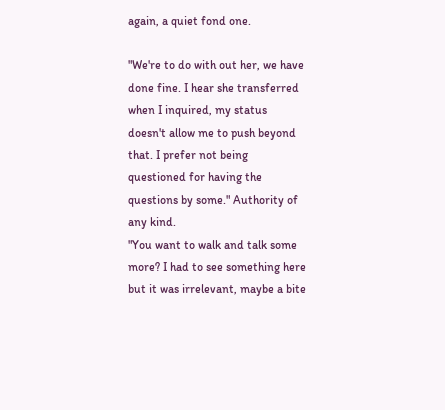again, a quiet fond one.

"We're to do with out her, we have done fine. I hear she transferred when I inquired, my status doesn't allow me to push beyond that. I prefer not being questioned for having the questions by some." Authority of any kind.
"You want to walk and talk some more? I had to see something here but it was irrelevant, maybe a bite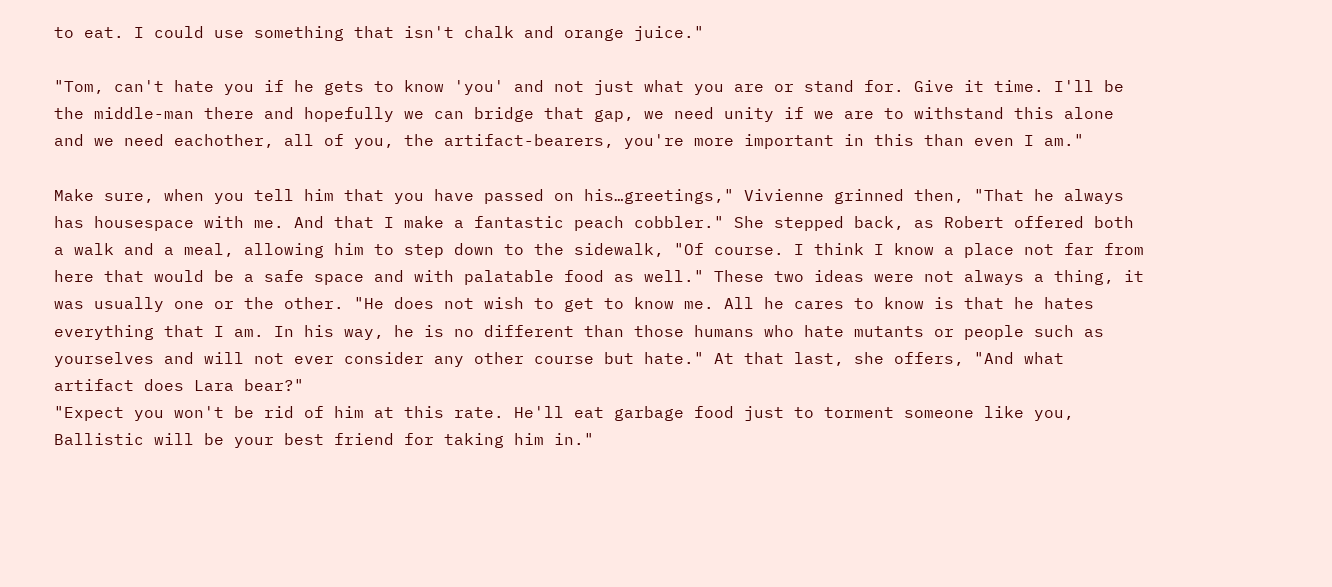to eat. I could use something that isn't chalk and orange juice."

"Tom, can't hate you if he gets to know 'you' and not just what you are or stand for. Give it time. I'll be the middle-man there and hopefully we can bridge that gap, we need unity if we are to withstand this alone and we need eachother, all of you, the artifact-bearers, you're more important in this than even I am."

Make sure, when you tell him that you have passed on his…greetings," Vivienne grinned then, "That he always has housespace with me. And that I make a fantastic peach cobbler." She stepped back, as Robert offered both a walk and a meal, allowing him to step down to the sidewalk, "Of course. I think I know a place not far from here that would be a safe space and with palatable food as well." These two ideas were not always a thing, it was usually one or the other. "He does not wish to get to know me. All he cares to know is that he hates everything that I am. In his way, he is no different than those humans who hate mutants or people such as yourselves and will not ever consider any other course but hate." At that last, she offers, "And what artifact does Lara bear?"
"Expect you won't be rid of him at this rate. He'll eat garbage food just to torment someone like you, Ballistic will be your best friend for taking him in."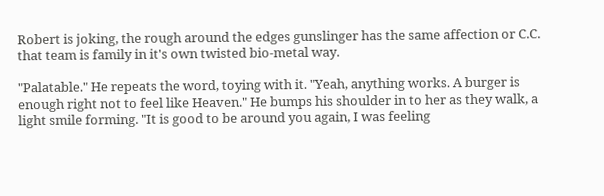Robert is joking, the rough around the edges gunslinger has the same affection or C.C. that team is family in it's own twisted bio-metal way.

"Palatable." He repeats the word, toying with it. "Yeah, anything works. A burger is enough right not to feel like Heaven." He bumps his shoulder in to her as they walk, a light smile forming. "It is good to be around you again, I was feeling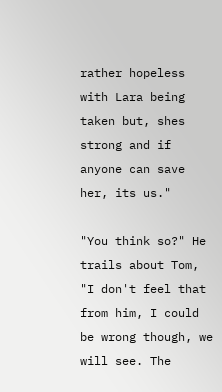rather hopeless with Lara being taken but, shes strong and if anyone can save her, its us."

"You think so?" He trails about Tom, "I don't feel that from him, I could be wrong though, we will see. The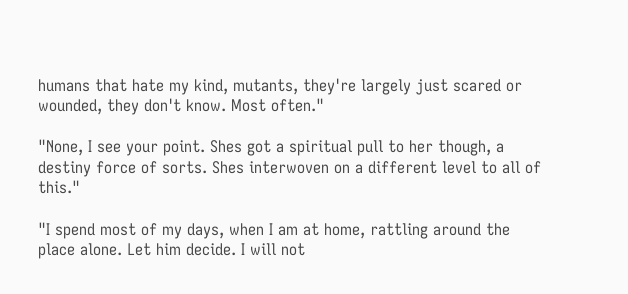humans that hate my kind, mutants, they're largely just scared or wounded, they don't know. Most often."

"None, I see your point. Shes got a spiritual pull to her though, a destiny force of sorts. Shes interwoven on a different level to all of this."

"I spend most of my days, when I am at home, rattling around the place alone. Let him decide. I will not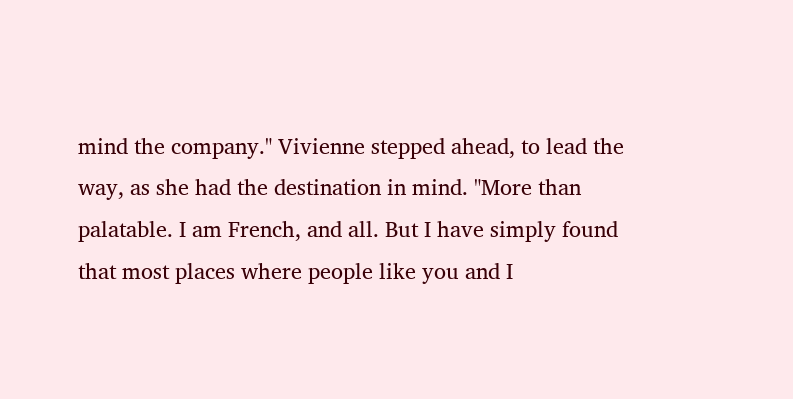mind the company." Vivienne stepped ahead, to lead the way, as she had the destination in mind. "More than palatable. I am French, and all. But I have simply found that most places where people like you and I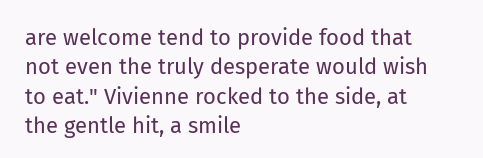are welcome tend to provide food that not even the truly desperate would wish to eat." Vivienne rocked to the side, at the gentle hit, a smile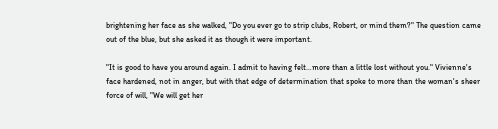brightening her face as she walked, "Do you ever go to strip clubs, Robert, or mind them?" The question came out of the blue, but she asked it as though it were important.

"It is good to have you around again. I admit to having felt…more than a little lost without you." Vivienne's face hardened, not in anger, but with that edge of determination that spoke to more than the woman's sheer force of will, "We will get her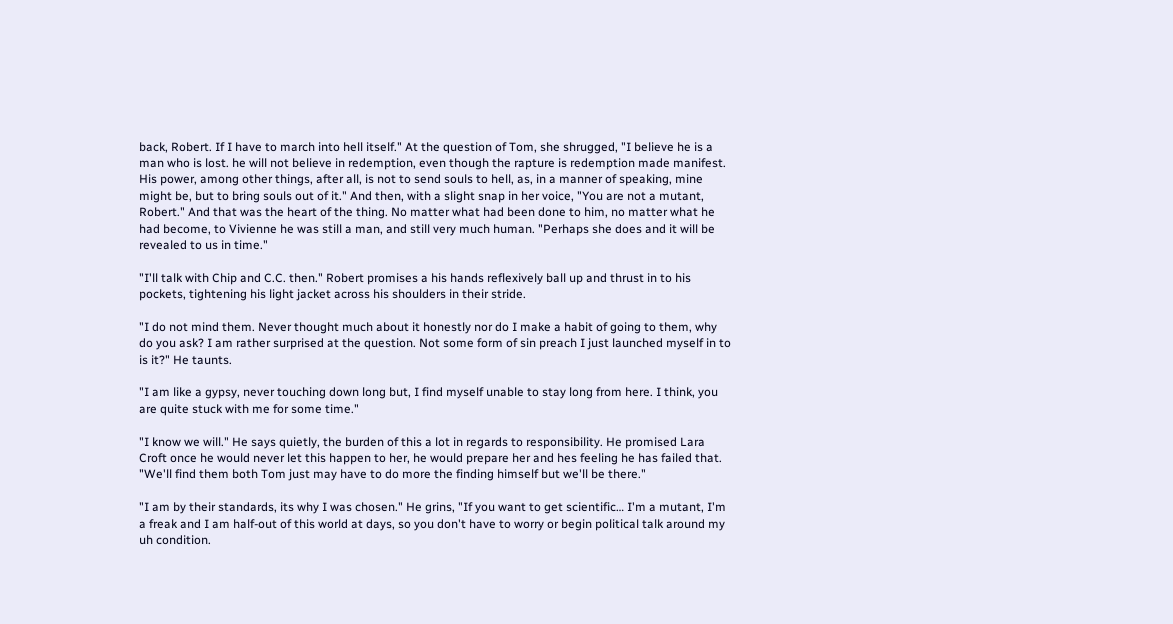back, Robert. If I have to march into hell itself." At the question of Tom, she shrugged, "I believe he is a man who is lost. he will not believe in redemption, even though the rapture is redemption made manifest. His power, among other things, after all, is not to send souls to hell, as, in a manner of speaking, mine might be, but to bring souls out of it." And then, with a slight snap in her voice, "You are not a mutant, Robert." And that was the heart of the thing. No matter what had been done to him, no matter what he had become, to Vivienne he was still a man, and still very much human. "Perhaps she does and it will be revealed to us in time."

"I'll talk with Chip and C.C. then." Robert promises a his hands reflexively ball up and thrust in to his pockets, tightening his light jacket across his shoulders in their stride.

"I do not mind them. Never thought much about it honestly nor do I make a habit of going to them, why do you ask? I am rather surprised at the question. Not some form of sin preach I just launched myself in to is it?" He taunts.

"I am like a gypsy, never touching down long but, I find myself unable to stay long from here. I think, you are quite stuck with me for some time."

"I know we will." He says quietly, the burden of this a lot in regards to responsibility. He promised Lara Croft once he would never let this happen to her, he would prepare her and hes feeling he has failed that.
"We'll find them both Tom just may have to do more the finding himself but we'll be there."

"I am by their standards, its why I was chosen." He grins, "If you want to get scientific… I'm a mutant, I'm a freak and I am half-out of this world at days, so you don't have to worry or begin political talk around my uh condition.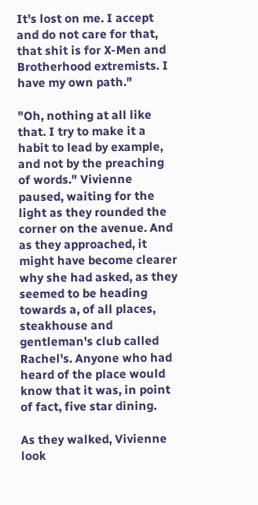It's lost on me. I accept and do not care for that, that shit is for X-Men and Brotherhood extremists. I have my own path."

"Oh, nothing at all like that. I try to make it a habit to lead by example, and not by the preaching of words." Vivienne paused, waiting for the light as they rounded the corner on the avenue. And as they approached, it might have become clearer why she had asked, as they seemed to be heading towards a, of all places, steakhouse and gentleman's club called Rachel's. Anyone who had heard of the place would know that it was, in point of fact, five star dining.

As they walked, Vivienne look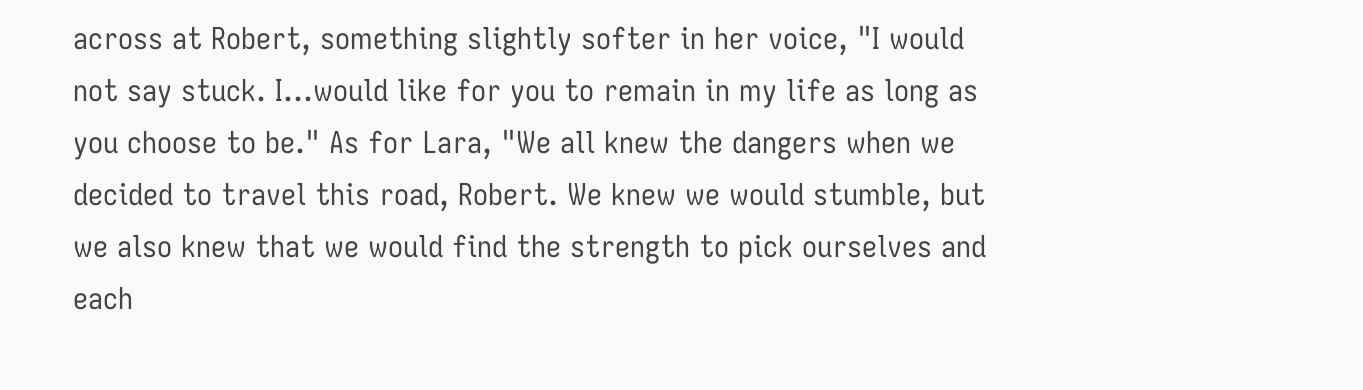across at Robert, something slightly softer in her voice, "I would not say stuck. I…would like for you to remain in my life as long as you choose to be." As for Lara, "We all knew the dangers when we decided to travel this road, Robert. We knew we would stumble, but we also knew that we would find the strength to pick ourselves and each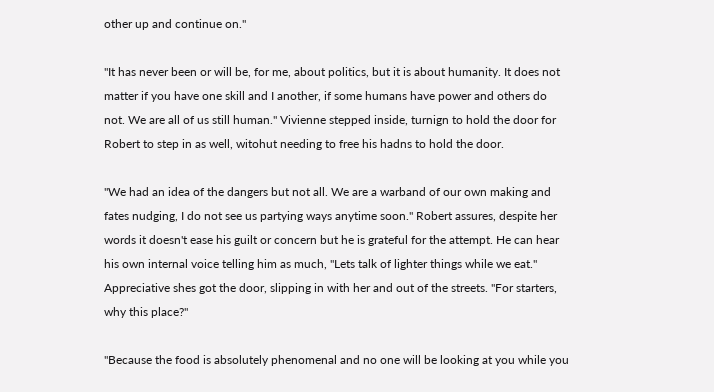other up and continue on."

"It has never been or will be, for me, about politics, but it is about humanity. It does not matter if you have one skill and I another, if some humans have power and others do not. We are all of us still human." Vivienne stepped inside, turnign to hold the door for Robert to step in as well, witohut needing to free his hadns to hold the door.

"We had an idea of the dangers but not all. We are a warband of our own making and fates nudging, I do not see us partying ways anytime soon." Robert assures, despite her words it doesn't ease his guilt or concern but he is grateful for the attempt. He can hear his own internal voice telling him as much, "Lets talk of lighter things while we eat." Appreciative shes got the door, slipping in with her and out of the streets. "For starters, why this place?"

"Because the food is absolutely phenomenal and no one will be looking at you while you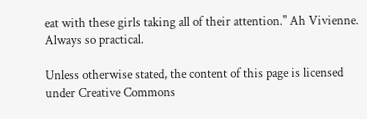eat with these girls taking all of their attention." Ah Vivienne. Always so practical.

Unless otherwise stated, the content of this page is licensed under Creative Commons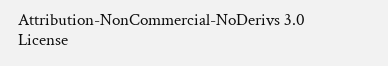Attribution-NonCommercial-NoDerivs 3.0 License